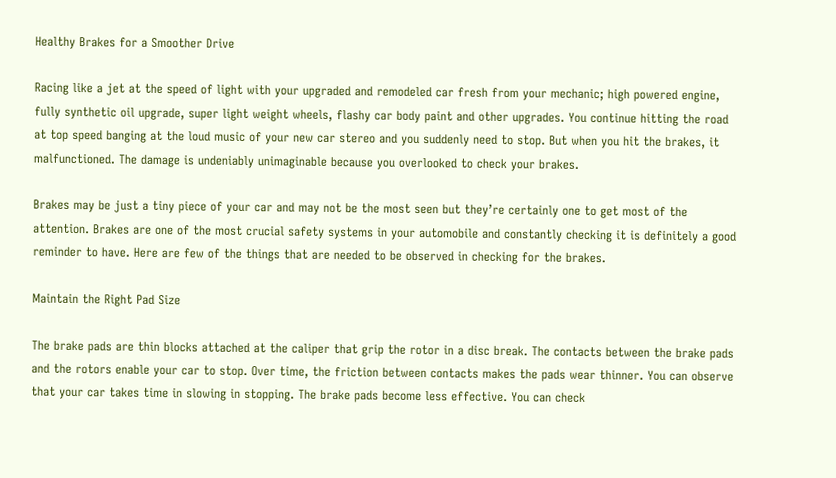Healthy Brakes for a Smoother Drive

Racing like a jet at the speed of light with your upgraded and remodeled car fresh from your mechanic; high powered engine, fully synthetic oil upgrade, super light weight wheels, flashy car body paint and other upgrades. You continue hitting the road at top speed banging at the loud music of your new car stereo and you suddenly need to stop. But when you hit the brakes, it malfunctioned. The damage is undeniably unimaginable because you overlooked to check your brakes.

Brakes may be just a tiny piece of your car and may not be the most seen but they’re certainly one to get most of the attention. Brakes are one of the most crucial safety systems in your automobile and constantly checking it is definitely a good reminder to have. Here are few of the things that are needed to be observed in checking for the brakes.

Maintain the Right Pad Size

The brake pads are thin blocks attached at the caliper that grip the rotor in a disc break. The contacts between the brake pads and the rotors enable your car to stop. Over time, the friction between contacts makes the pads wear thinner. You can observe that your car takes time in slowing in stopping. The brake pads become less effective. You can check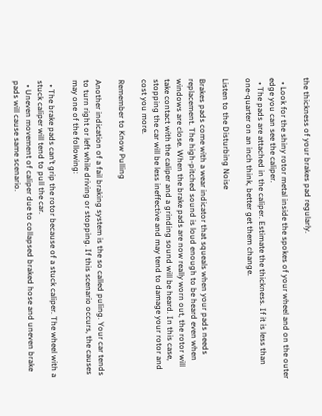the thickness of your brakes pad regularly.

  • Look for the shiny rotor metal inside the spokes of your wheel and on the outer edge you can see the caliper.
  • The pads are attached in the caliper. Estimate the thickness. If it is less than one-quarter on an inch think, better get them change.

Listen to the Disturbing Noise

Brakes pads come with a wear indicator that squeals when your pads needs replacement. The high-pitched sound is loud enough to be heard even when windows are close. When the brake pads are now really worn out, the rotor will take contact with the caliper and a grinding sound will be heard. In this case, stopping the car will be less ineffective and may tend to damage your rotor and cost you more.

Remember to Know Pulling

Another indication of a fail braking system is the so called puling. Your car tends to turn right or left while driving or stopping. If this scenario occurs, the causes may one of the following:

  • The brake pads can’t grip the rotor because of a stuck caliper. The wheel with a stuck caliper will tend to pull the car.
  • Uneven movement of caliper due to collapsed braked hose and uneven brake pads will cause same scenario.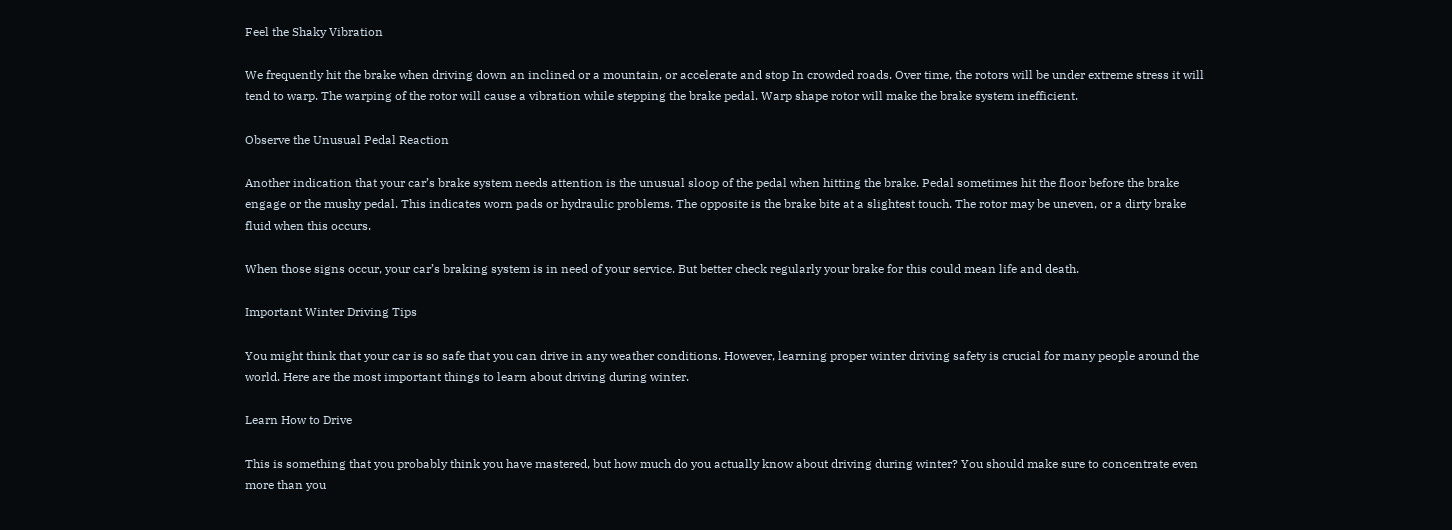Feel the Shaky Vibration

We frequently hit the brake when driving down an inclined or a mountain, or accelerate and stop In crowded roads. Over time, the rotors will be under extreme stress it will tend to warp. The warping of the rotor will cause a vibration while stepping the brake pedal. Warp shape rotor will make the brake system inefficient.

Observe the Unusual Pedal Reaction

Another indication that your car’s brake system needs attention is the unusual sloop of the pedal when hitting the brake. Pedal sometimes hit the floor before the brake engage or the mushy pedal. This indicates worn pads or hydraulic problems. The opposite is the brake bite at a slightest touch. The rotor may be uneven, or a dirty brake fluid when this occurs.

When those signs occur, your car’s braking system is in need of your service. But better check regularly your brake for this could mean life and death.

Important Winter Driving Tips

You might think that your car is so safe that you can drive in any weather conditions. However, learning proper winter driving safety is crucial for many people around the world. Here are the most important things to learn about driving during winter.

Learn How to Drive

This is something that you probably think you have mastered, but how much do you actually know about driving during winter? You should make sure to concentrate even more than you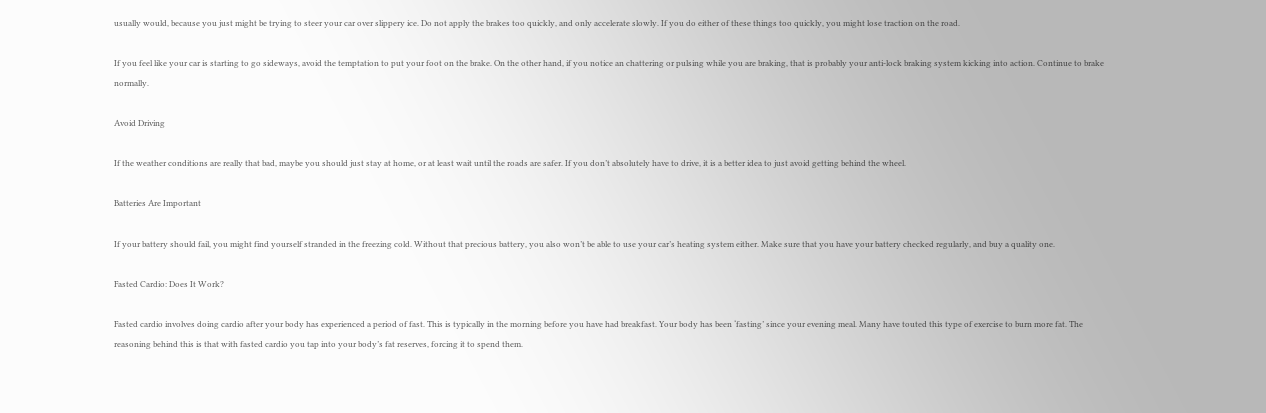usually would, because you just might be trying to steer your car over slippery ice. Do not apply the brakes too quickly, and only accelerate slowly. If you do either of these things too quickly, you might lose traction on the road.

If you feel like your car is starting to go sideways, avoid the temptation to put your foot on the brake. On the other hand, if you notice an chattering or pulsing while you are braking, that is probably your anti-lock braking system kicking into action. Continue to brake normally.

Avoid Driving

If the weather conditions are really that bad, maybe you should just stay at home, or at least wait until the roads are safer. If you don’t absolutely have to drive, it is a better idea to just avoid getting behind the wheel.

Batteries Are Important

If your battery should fail, you might find yourself stranded in the freezing cold. Without that precious battery, you also won’t be able to use your car’s heating system either. Make sure that you have your battery checked regularly, and buy a quality one.

Fasted Cardio: Does It Work?

Fasted cardio involves doing cardio after your body has experienced a period of fast. This is typically in the morning before you have had breakfast. Your body has been ‘fasting’ since your evening meal. Many have touted this type of exercise to burn more fat. The reasoning behind this is that with fasted cardio you tap into your body’s fat reserves, forcing it to spend them.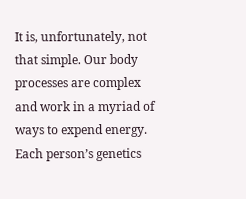It is, unfortunately, not that simple. Our body processes are complex and work in a myriad of ways to expend energy. Each person’s genetics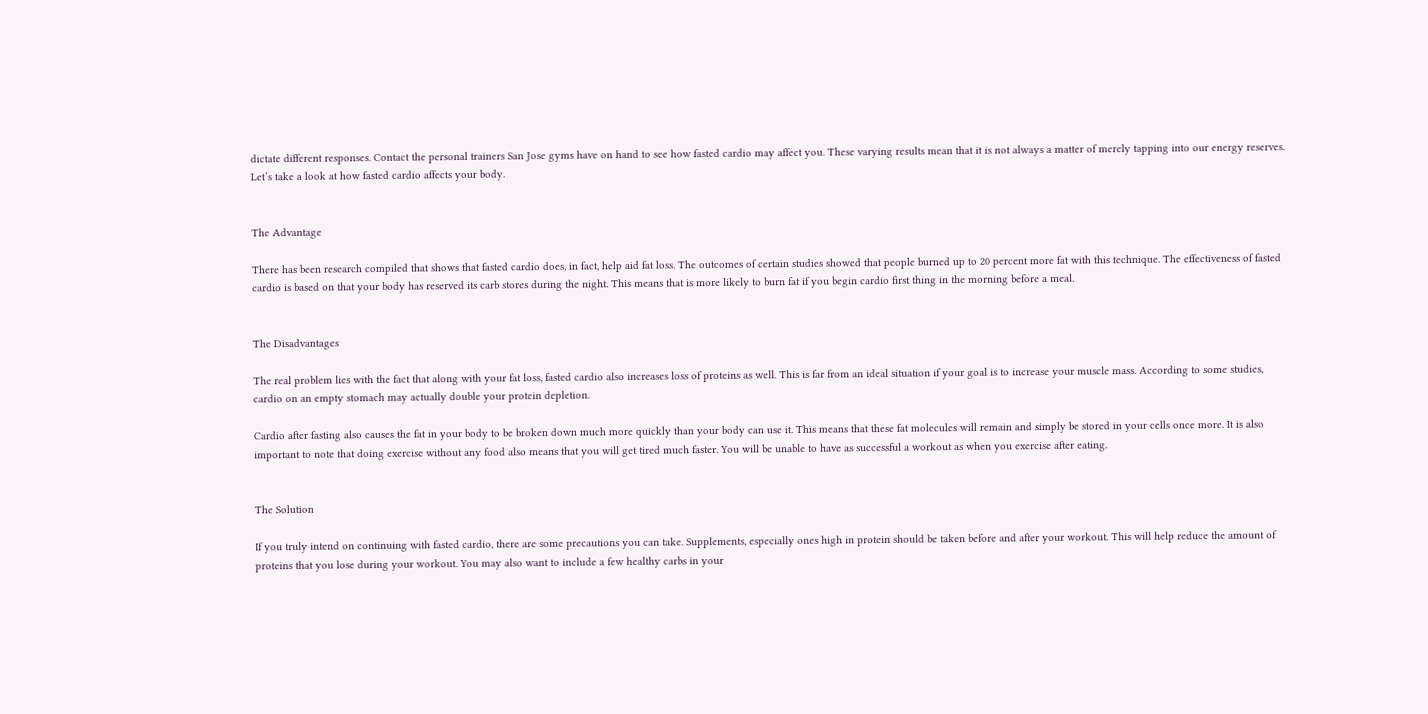dictate different responses. Contact the personal trainers San Jose gyms have on hand to see how fasted cardio may affect you. These varying results mean that it is not always a matter of merely tapping into our energy reserves. Let’s take a look at how fasted cardio affects your body.


The Advantage

There has been research compiled that shows that fasted cardio does, in fact, help aid fat loss. The outcomes of certain studies showed that people burned up to 20 percent more fat with this technique. The effectiveness of fasted cardio is based on that your body has reserved its carb stores during the night. This means that is more likely to burn fat if you begin cardio first thing in the morning before a meal.


The Disadvantages

The real problem lies with the fact that along with your fat loss, fasted cardio also increases loss of proteins as well. This is far from an ideal situation if your goal is to increase your muscle mass. According to some studies, cardio on an empty stomach may actually double your protein depletion.

Cardio after fasting also causes the fat in your body to be broken down much more quickly than your body can use it. This means that these fat molecules will remain and simply be stored in your cells once more. It is also important to note that doing exercise without any food also means that you will get tired much faster. You will be unable to have as successful a workout as when you exercise after eating.


The Solution

If you truly intend on continuing with fasted cardio, there are some precautions you can take. Supplements, especially ones high in protein should be taken before and after your workout. This will help reduce the amount of proteins that you lose during your workout. You may also want to include a few healthy carbs in your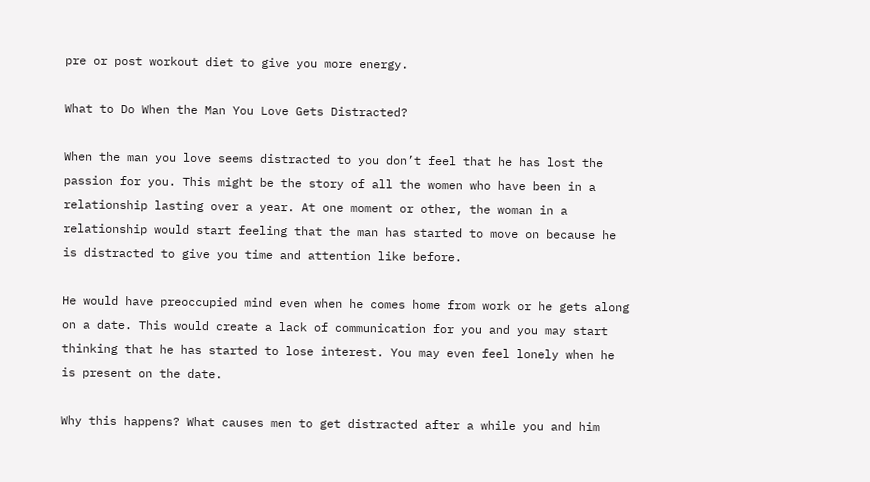pre or post workout diet to give you more energy.

What to Do When the Man You Love Gets Distracted?

When the man you love seems distracted to you don’t feel that he has lost the passion for you. This might be the story of all the women who have been in a relationship lasting over a year. At one moment or other, the woman in a relationship would start feeling that the man has started to move on because he is distracted to give you time and attention like before.

He would have preoccupied mind even when he comes home from work or he gets along on a date. This would create a lack of communication for you and you may start thinking that he has started to lose interest. You may even feel lonely when he is present on the date.

Why this happens? What causes men to get distracted after a while you and him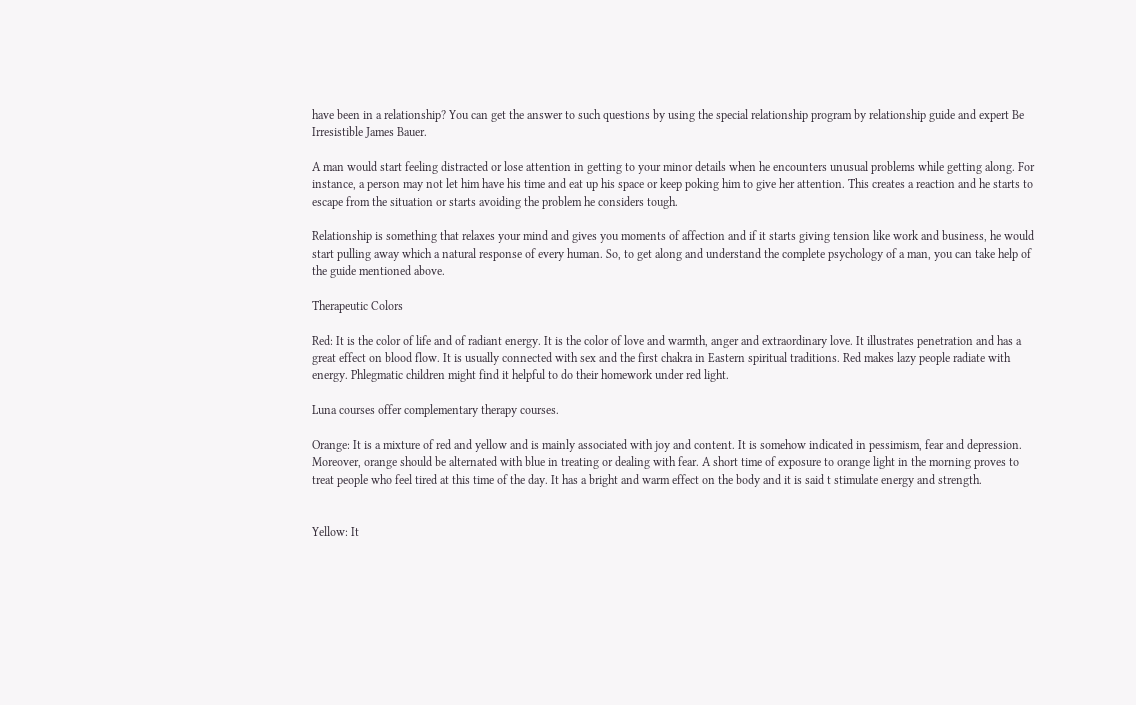have been in a relationship? You can get the answer to such questions by using the special relationship program by relationship guide and expert Be Irresistible James Bauer.

A man would start feeling distracted or lose attention in getting to your minor details when he encounters unusual problems while getting along. For instance, a person may not let him have his time and eat up his space or keep poking him to give her attention. This creates a reaction and he starts to escape from the situation or starts avoiding the problem he considers tough.

Relationship is something that relaxes your mind and gives you moments of affection and if it starts giving tension like work and business, he would start pulling away which a natural response of every human. So, to get along and understand the complete psychology of a man, you can take help of the guide mentioned above.

Therapeutic Colors

Red: It is the color of life and of radiant energy. It is the color of love and warmth, anger and extraordinary love. It illustrates penetration and has a great effect on blood flow. It is usually connected with sex and the first chakra in Eastern spiritual traditions. Red makes lazy people radiate with energy. Phlegmatic children might find it helpful to do their homework under red light.

Luna courses offer complementary therapy courses.

Orange: It is a mixture of red and yellow and is mainly associated with joy and content. It is somehow indicated in pessimism, fear and depression. Moreover, orange should be alternated with blue in treating or dealing with fear. A short time of exposure to orange light in the morning proves to treat people who feel tired at this time of the day. It has a bright and warm effect on the body and it is said t stimulate energy and strength.


Yellow: It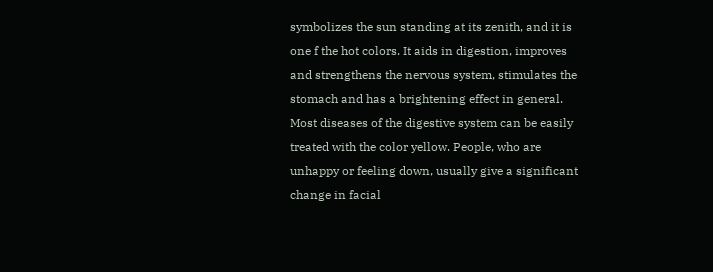symbolizes the sun standing at its zenith, and it is one f the hot colors. It aids in digestion, improves and strengthens the nervous system, stimulates the stomach and has a brightening effect in general. Most diseases of the digestive system can be easily treated with the color yellow. People, who are unhappy or feeling down, usually give a significant change in facial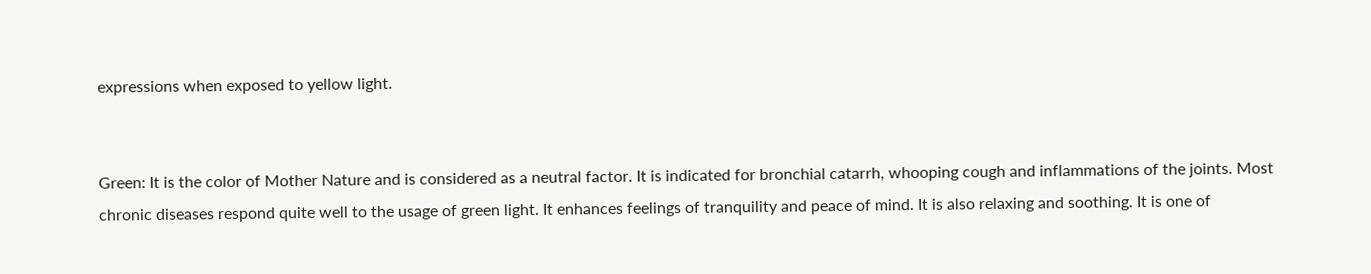expressions when exposed to yellow light.


Green: It is the color of Mother Nature and is considered as a neutral factor. It is indicated for bronchial catarrh, whooping cough and inflammations of the joints. Most chronic diseases respond quite well to the usage of green light. It enhances feelings of tranquility and peace of mind. It is also relaxing and soothing. It is one of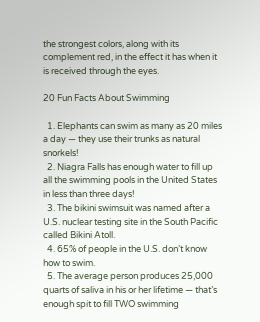the strongest colors, along with its complement red, in the effect it has when it is received through the eyes.

20 Fun Facts About Swimming

  1. Elephants can swim as many as 20 miles a day — they use their trunks as natural snorkels!
  2. Niagra Falls has enough water to fill up all the swimming pools in the United States in less than three days!
  3. The bikini swimsuit was named after a U.S. nuclear testing site in the South Pacific called Bikini Atoll.
  4. 65% of people in the U.S. don’t know how to swim.
  5. The average person produces 25,000 quarts of saliva in his or her lifetime — that’s enough spit to fill TWO swimming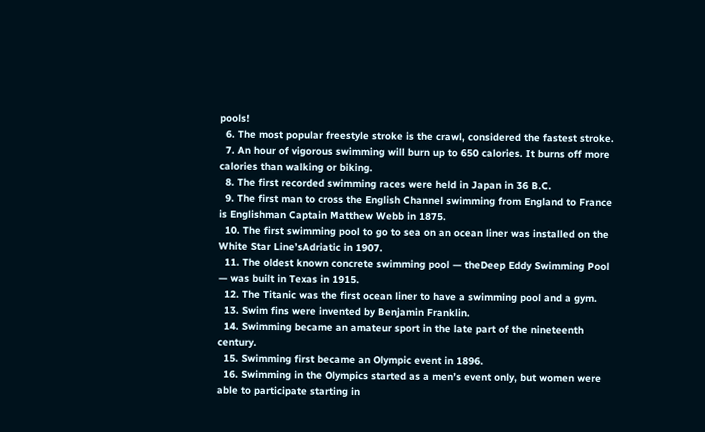pools!
  6. The most popular freestyle stroke is the crawl, considered the fastest stroke.
  7. An hour of vigorous swimming will burn up to 650 calories. It burns off more calories than walking or biking.
  8. The first recorded swimming races were held in Japan in 36 B.C.
  9. The first man to cross the English Channel swimming from England to France is Englishman Captain Matthew Webb in 1875.
  10. The first swimming pool to go to sea on an ocean liner was installed on the White Star Line’sAdriatic in 1907.
  11. The oldest known concrete swimming pool — theDeep Eddy Swimming Pool — was built in Texas in 1915.
  12. The Titanic was the first ocean liner to have a swimming pool and a gym.
  13. Swim fins were invented by Benjamin Franklin.
  14. Swimming became an amateur sport in the late part of the nineteenth century.
  15. Swimming first became an Olympic event in 1896.
  16. Swimming in the Olympics started as a men’s event only, but women were able to participate starting in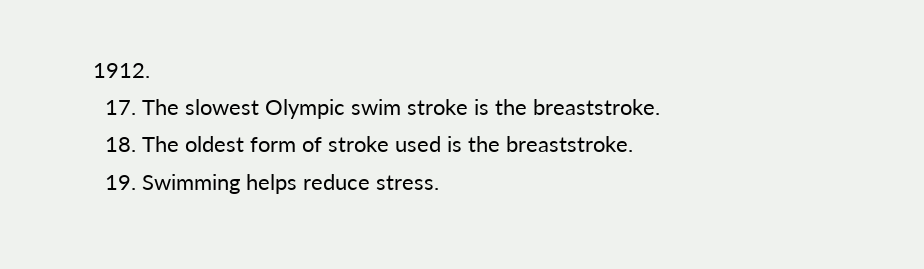1912.
  17. The slowest Olympic swim stroke is the breaststroke.
  18. The oldest form of stroke used is the breaststroke.
  19. Swimming helps reduce stress.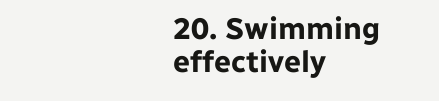20. Swimming effectively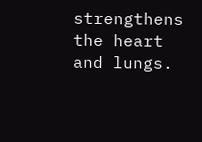strengthens the heart and lungs.